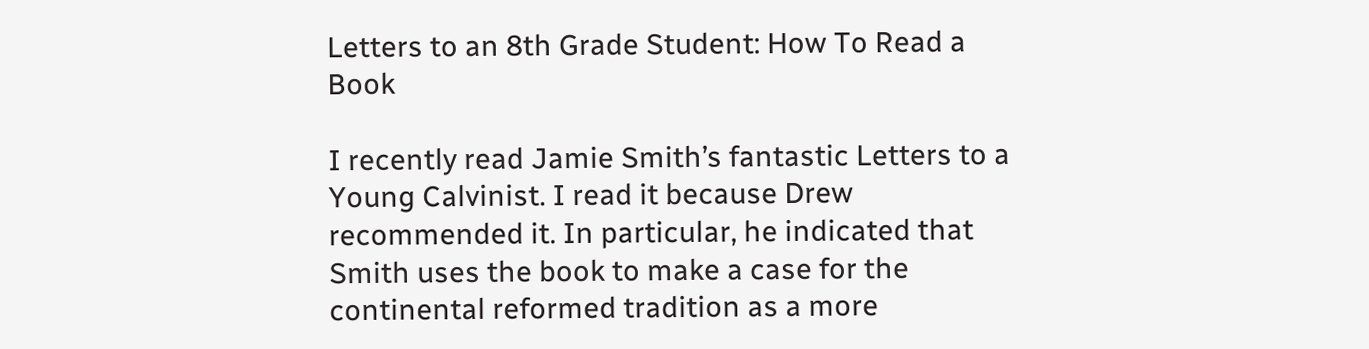Letters to an 8th Grade Student: How To Read a Book

I recently read Jamie Smith’s fantastic Letters to a Young Calvinist. I read it because Drew recommended it. In particular, he indicated that Smith uses the book to make a case for the continental reformed tradition as a more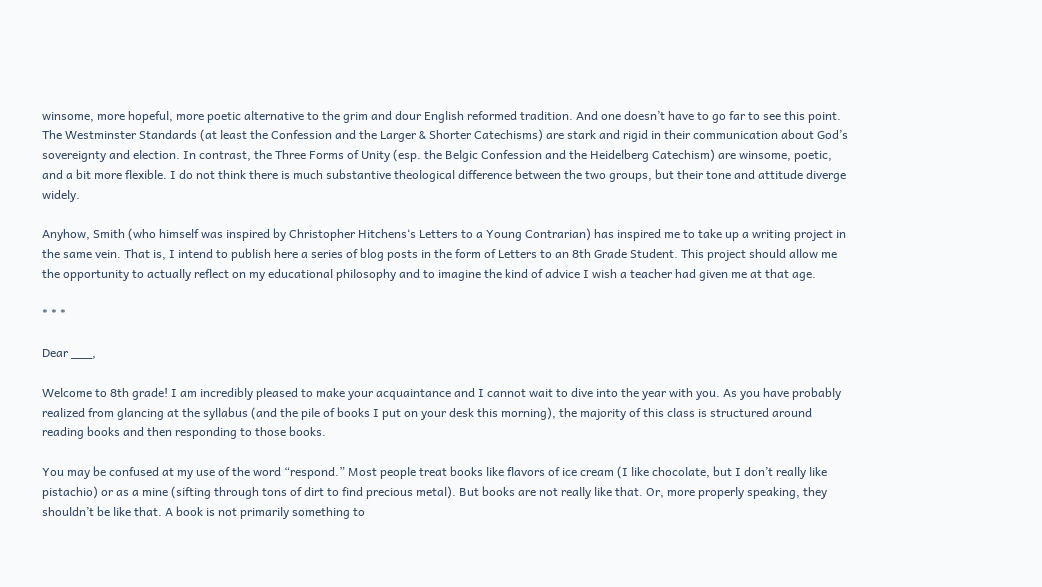winsome, more hopeful, more poetic alternative to the grim and dour English reformed tradition. And one doesn’t have to go far to see this point. The Westminster Standards (at least the Confession and the Larger & Shorter Catechisms) are stark and rigid in their communication about God’s sovereignty and election. In contrast, the Three Forms of Unity (esp. the Belgic Confession and the Heidelberg Catechism) are winsome, poetic, and a bit more flexible. I do not think there is much substantive theological difference between the two groups, but their tone and attitude diverge widely.

Anyhow, Smith (who himself was inspired by Christopher Hitchens‘s Letters to a Young Contrarian) has inspired me to take up a writing project in the same vein. That is, I intend to publish here a series of blog posts in the form of Letters to an 8th Grade Student. This project should allow me the opportunity to actually reflect on my educational philosophy and to imagine the kind of advice I wish a teacher had given me at that age.

* * *

Dear ___,

Welcome to 8th grade! I am incredibly pleased to make your acquaintance and I cannot wait to dive into the year with you. As you have probably realized from glancing at the syllabus (and the pile of books I put on your desk this morning), the majority of this class is structured around reading books and then responding to those books.

You may be confused at my use of the word “respond.” Most people treat books like flavors of ice cream (I like chocolate, but I don’t really like pistachio) or as a mine (sifting through tons of dirt to find precious metal). But books are not really like that. Or, more properly speaking, they shouldn’t be like that. A book is not primarily something to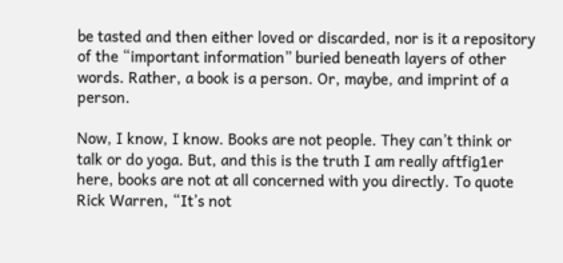be tasted and then either loved or discarded, nor is it a repository of the “important information” buried beneath layers of other words. Rather, a book is a person. Or, maybe, and imprint of a person.

Now, I know, I know. Books are not people. They can’t think or talk or do yoga. But, and this is the truth I am really aftfig1er here, books are not at all concerned with you directly. To quote Rick Warren, “It’s not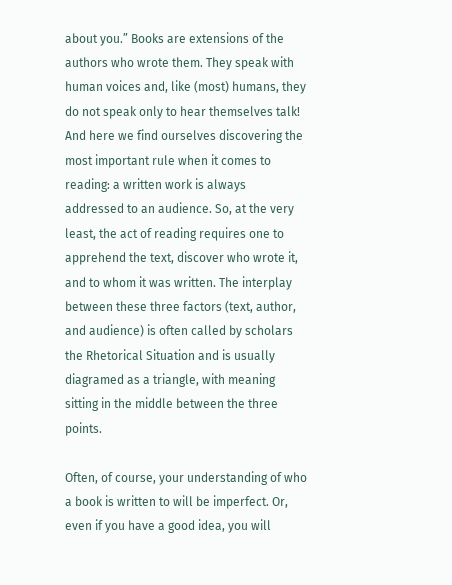about you.” Books are extensions of the authors who wrote them. They speak with human voices and, like (most) humans, they do not speak only to hear themselves talk! And here we find ourselves discovering the most important rule when it comes to reading: a written work is always addressed to an audience. So, at the very least, the act of reading requires one to apprehend the text, discover who wrote it, and to whom it was written. The interplay between these three factors (text, author, and audience) is often called by scholars the Rhetorical Situation and is usually diagramed as a triangle, with meaning sitting in the middle between the three points.

Often, of course, your understanding of who a book is written to will be imperfect. Or, even if you have a good idea, you will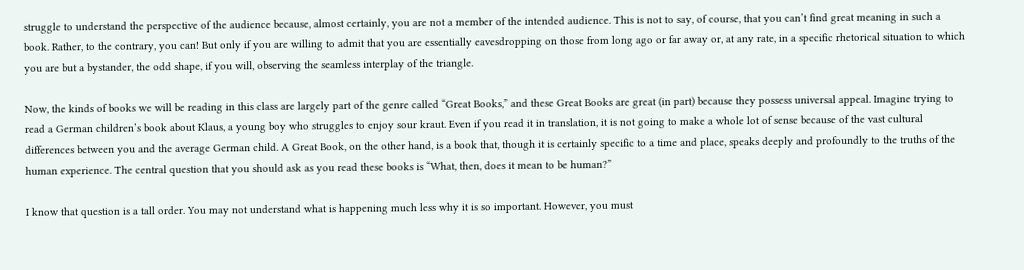struggle to understand the perspective of the audience because, almost certainly, you are not a member of the intended audience. This is not to say, of course, that you can’t find great meaning in such a book. Rather, to the contrary, you can! But only if you are willing to admit that you are essentially eavesdropping on those from long ago or far away or, at any rate, in a specific rhetorical situation to which you are but a bystander, the odd shape, if you will, observing the seamless interplay of the triangle.

Now, the kinds of books we will be reading in this class are largely part of the genre called “Great Books,” and these Great Books are great (in part) because they possess universal appeal. Imagine trying to read a German children’s book about Klaus, a young boy who struggles to enjoy sour kraut. Even if you read it in translation, it is not going to make a whole lot of sense because of the vast cultural differences between you and the average German child. A Great Book, on the other hand, is a book that, though it is certainly specific to a time and place, speaks deeply and profoundly to the truths of the human experience. The central question that you should ask as you read these books is “What, then, does it mean to be human?”

I know that question is a tall order. You may not understand what is happening much less why it is so important. However, you must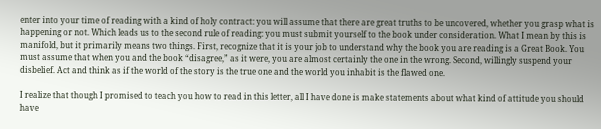enter into your time of reading with a kind of holy contract: you will assume that there are great truths to be uncovered, whether you grasp what is happening or not. Which leads us to the second rule of reading: you must submit yourself to the book under consideration. What I mean by this is manifold, but it primarily means two things. First, recognize that it is your job to understand why the book you are reading is a Great Book. You must assume that when you and the book “disagree,” as it were, you are almost certainly the one in the wrong. Second, willingly suspend your disbelief. Act and think as if the world of the story is the true one and the world you inhabit is the flawed one.

I realize that though I promised to teach you how to read in this letter, all I have done is make statements about what kind of attitude you should have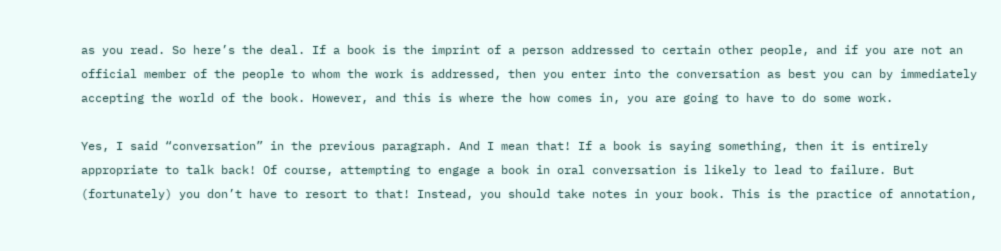as you read. So here’s the deal. If a book is the imprint of a person addressed to certain other people, and if you are not an official member of the people to whom the work is addressed, then you enter into the conversation as best you can by immediately accepting the world of the book. However, and this is where the how comes in, you are going to have to do some work.

Yes, I said “conversation” in the previous paragraph. And I mean that! If a book is saying something, then it is entirely appropriate to talk back! Of course, attempting to engage a book in oral conversation is likely to lead to failure. But (fortunately) you don’t have to resort to that! Instead, you should take notes in your book. This is the practice of annotation,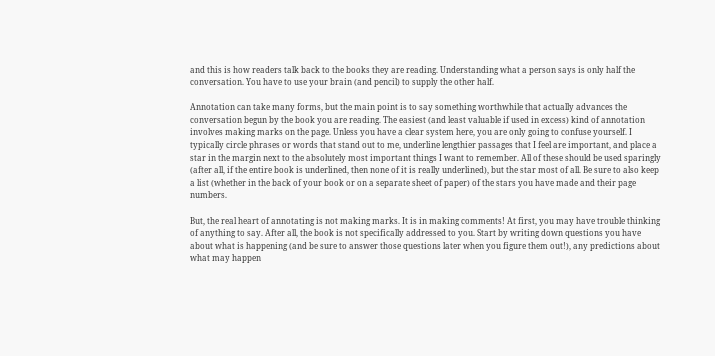and this is how readers talk back to the books they are reading. Understanding what a person says is only half the conversation. You have to use your brain (and pencil) to supply the other half.

Annotation can take many forms, but the main point is to say something worthwhile that actually advances the conversation begun by the book you are reading. The easiest (and least valuable if used in excess) kind of annotation involves making marks on the page. Unless you have a clear system here, you are only going to confuse yourself. I typically circle phrases or words that stand out to me, underline lengthier passages that I feel are important, and place a star in the margin next to the absolutely most important things I want to remember. All of these should be used sparingly (after all, if the entire book is underlined, then none of it is really underlined), but the star most of all. Be sure to also keep a list (whether in the back of your book or on a separate sheet of paper) of the stars you have made and their page numbers.

But, the real heart of annotating is not making marks. It is in making comments! At first, you may have trouble thinking of anything to say. After all, the book is not specifically addressed to you. Start by writing down questions you have about what is happening (and be sure to answer those questions later when you figure them out!), any predictions about what may happen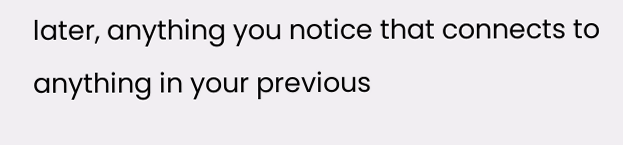later, anything you notice that connects to anything in your previous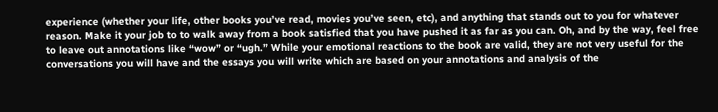experience (whether your life, other books you’ve read, movies you’ve seen, etc), and anything that stands out to you for whatever reason. Make it your job to to walk away from a book satisfied that you have pushed it as far as you can. Oh, and by the way, feel free to leave out annotations like “wow” or “ugh.” While your emotional reactions to the book are valid, they are not very useful for the conversations you will have and the essays you will write which are based on your annotations and analysis of the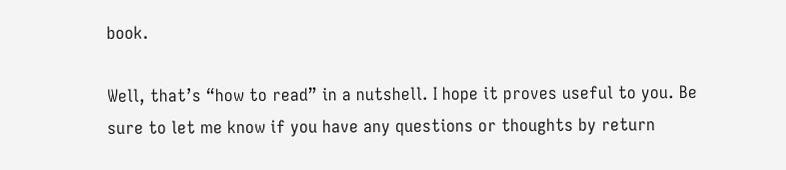book.

Well, that’s “how to read” in a nutshell. I hope it proves useful to you. Be sure to let me know if you have any questions or thoughts by return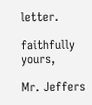letter.

faithfully yours,

Mr. Jeffers